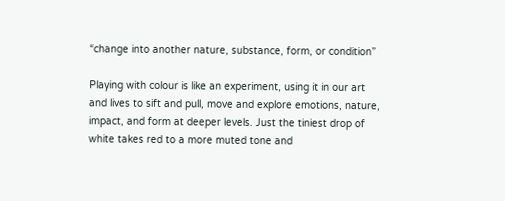“change into another nature, substance, form, or condition”

Playing with colour is like an experiment, using it in our art and lives to sift and pull, move and explore emotions, nature, impact, and form at deeper levels. Just the tiniest drop of white takes red to a more muted tone and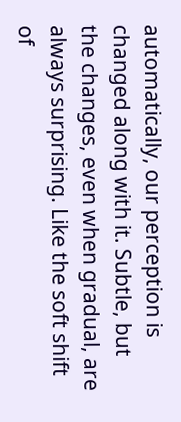automatically, our perception is changed along with it. Subtle, but the changes, even when gradual, are always surprising. Like the soft shift of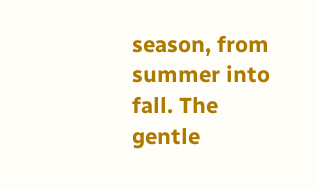season, from summer into fall. The gentle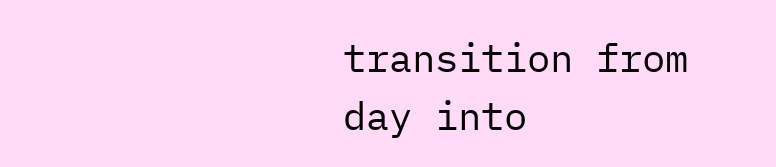transition from day into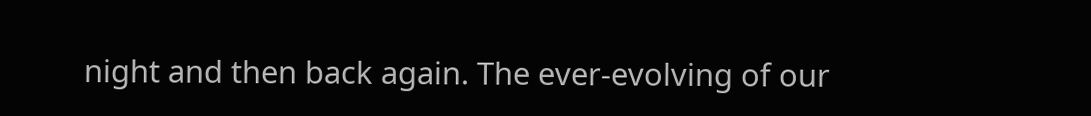night and then back again. The ever-evolving of our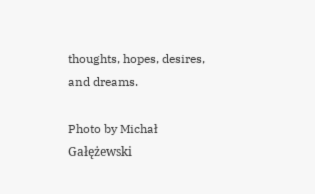thoughts, hopes, desires, and dreams.

Photo by Michał Gałężewski